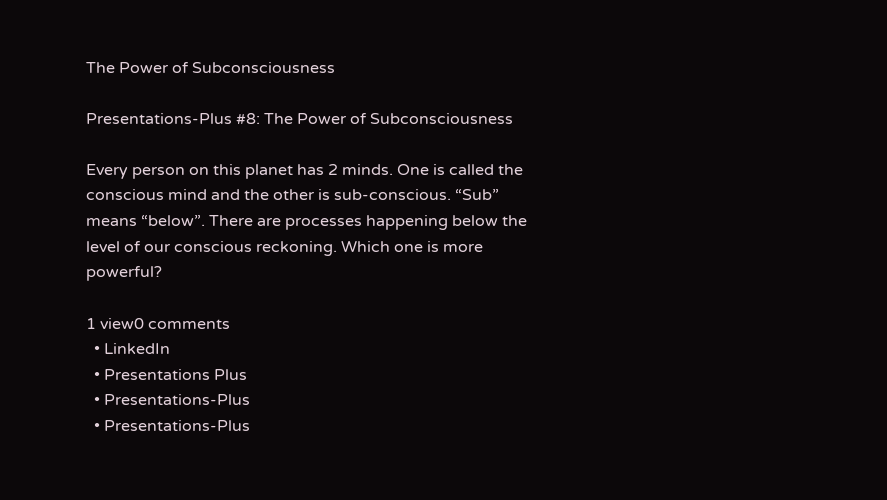The Power of Subconsciousness

Presentations-Plus #8: The Power of Subconsciousness

Every person on this planet has 2 minds. One is called the conscious mind and the other is sub-conscious. “Sub” means “below”. There are processes happening below the level of our conscious reckoning. Which one is more powerful?

1 view0 comments
  • LinkedIn
  • Presentations Plus
  • Presentations-Plus
  • Presentations-Plus